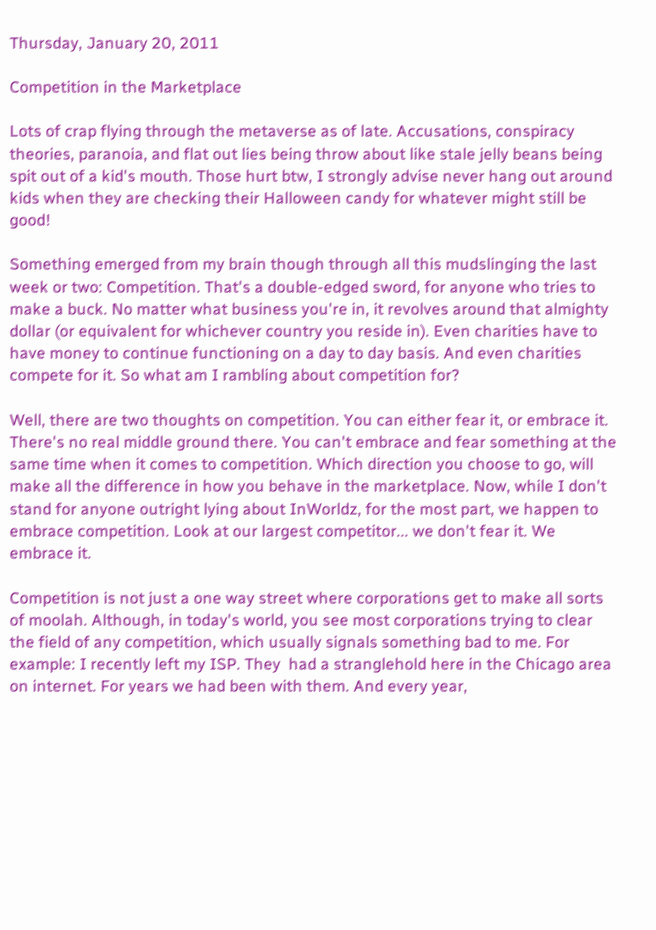Thursday, January 20, 2011

Competition in the Marketplace

Lots of crap flying through the metaverse as of late. Accusations, conspiracy theories, paranoia, and flat out lies being throw about like stale jelly beans being spit out of a kid's mouth. Those hurt btw, I strongly advise never hang out around kids when they are checking their Halloween candy for whatever might still be good!

Something emerged from my brain though through all this mudslinging the last week or two: Competition. That's a double-edged sword, for anyone who tries to make a buck. No matter what business you're in, it revolves around that almighty dollar (or equivalent for whichever country you reside in). Even charities have to have money to continue functioning on a day to day basis. And even charities compete for it. So what am I rambling about competition for?

Well, there are two thoughts on competition. You can either fear it, or embrace it. There's no real middle ground there. You can't embrace and fear something at the same time when it comes to competition. Which direction you choose to go, will make all the difference in how you behave in the marketplace. Now, while I don't stand for anyone outright lying about InWorldz, for the most part, we happen to embrace competition. Look at our largest competitor... we don't fear it. We embrace it.

Competition is not just a one way street where corporations get to make all sorts of moolah. Although, in today's world, you see most corporations trying to clear the field of any competition, which usually signals something bad to me. For example: I recently left my ISP. They  had a stranglehold here in the Chicago area on internet. For years we had been with them. And every year,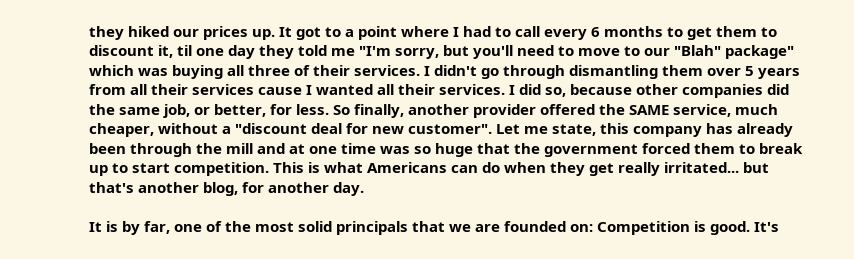they hiked our prices up. It got to a point where I had to call every 6 months to get them to discount it, til one day they told me "I'm sorry, but you'll need to move to our "Blah" package" which was buying all three of their services. I didn't go through dismantling them over 5 years from all their services cause I wanted all their services. I did so, because other companies did the same job, or better, for less. So finally, another provider offered the SAME service, much cheaper, without a "discount deal for new customer". Let me state, this company has already been through the mill and at one time was so huge that the government forced them to break up to start competition. This is what Americans can do when they get really irritated... but that's another blog, for another day.

It is by far, one of the most solid principals that we are founded on: Competition is good. It's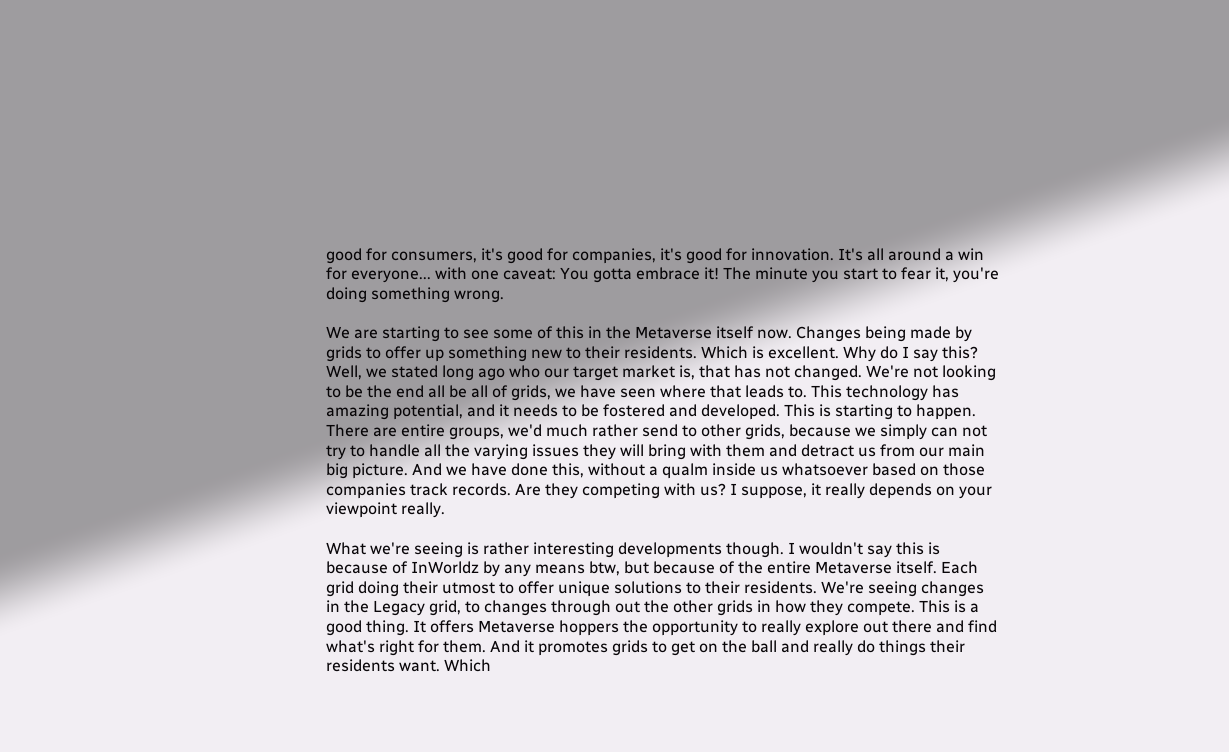good for consumers, it's good for companies, it's good for innovation. It's all around a win for everyone... with one caveat: You gotta embrace it! The minute you start to fear it, you're doing something wrong.

We are starting to see some of this in the Metaverse itself now. Changes being made by grids to offer up something new to their residents. Which is excellent. Why do I say this? Well, we stated long ago who our target market is, that has not changed. We're not looking to be the end all be all of grids, we have seen where that leads to. This technology has amazing potential, and it needs to be fostered and developed. This is starting to happen. There are entire groups, we'd much rather send to other grids, because we simply can not try to handle all the varying issues they will bring with them and detract us from our main big picture. And we have done this, without a qualm inside us whatsoever based on those companies track records. Are they competing with us? I suppose, it really depends on your viewpoint really.

What we're seeing is rather interesting developments though. I wouldn't say this is because of InWorldz by any means btw, but because of the entire Metaverse itself. Each grid doing their utmost to offer unique solutions to their residents. We're seeing changes in the Legacy grid, to changes through out the other grids in how they compete. This is a good thing. It offers Metaverse hoppers the opportunity to really explore out there and find what's right for them. And it promotes grids to get on the ball and really do things their residents want. Which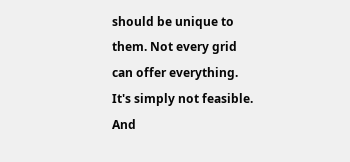should be unique to them. Not every grid can offer everything. It's simply not feasible. And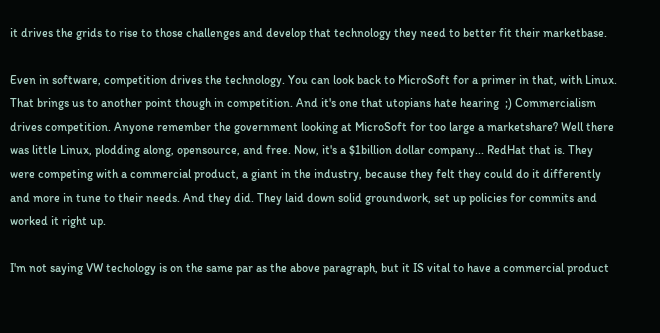it drives the grids to rise to those challenges and develop that technology they need to better fit their marketbase.

Even in software, competition drives the technology. You can look back to MicroSoft for a primer in that, with Linux. That brings us to another point though in competition. And it's one that utopians hate hearing  ;) Commercialism drives competition. Anyone remember the government looking at MicroSoft for too large a marketshare? Well there was little Linux, plodding along, opensource, and free. Now, it's a $1billion dollar company... RedHat that is. They were competing with a commercial product, a giant in the industry, because they felt they could do it differently and more in tune to their needs. And they did. They laid down solid groundwork, set up policies for commits and worked it right up.

I'm not saying VW techology is on the same par as the above paragraph, but it IS vital to have a commercial product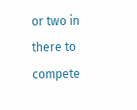or two in there to compete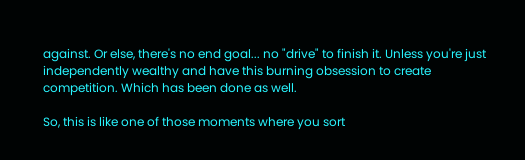against. Or else, there's no end goal... no "drive" to finish it. Unless you're just independently wealthy and have this burning obsession to create competition. Which has been done as well.

So, this is like one of those moments where you sort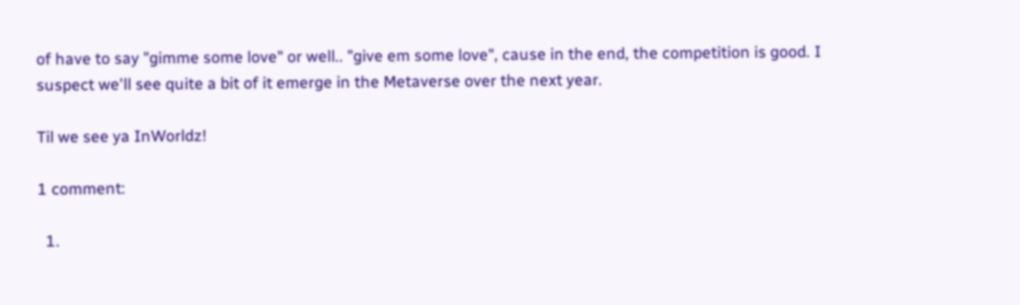of have to say "gimme some love" or well.. "give em some love", cause in the end, the competition is good. I suspect we'll see quite a bit of it emerge in the Metaverse over the next year.

Til we see ya InWorldz!

1 comment:

  1.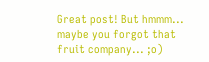Great post! But hmmm... maybe you forgot that fruit company... ;o)